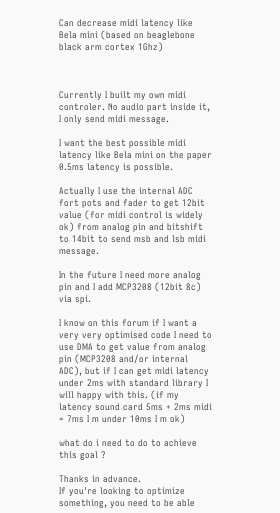Can decrease midi latency like Bela mini (based on beaglebone black arm cortex 1Ghz)



Currently I built my own midi controler. No audio part inside it, I only send midi message.

I want the best possible midi latency like Bela mini on the paper 0.5ms latency is possible.

Actually I use the internal ADC fort pots and fader to get 12bit value (for midi control is widely ok) from analog pin and bitshift to 14bit to send msb and lsb midi message.

In the future I need more analog pin and I add MCP3208 (12bit 8c) via spi.

I know on this forum if I want a very very optimised code I need to use DMA to get value from analog pin (MCP3208 and/or internal ADC), but if I can get midi latency under 2ms with standard library I will happy with this. (if my latency sound card 5ms + 2ms midi = 7ms I m under 10ms I m ok)

what do i need to do to achieve this goal ?

Thanks in advance.
If you're looking to optimize something, you need to be able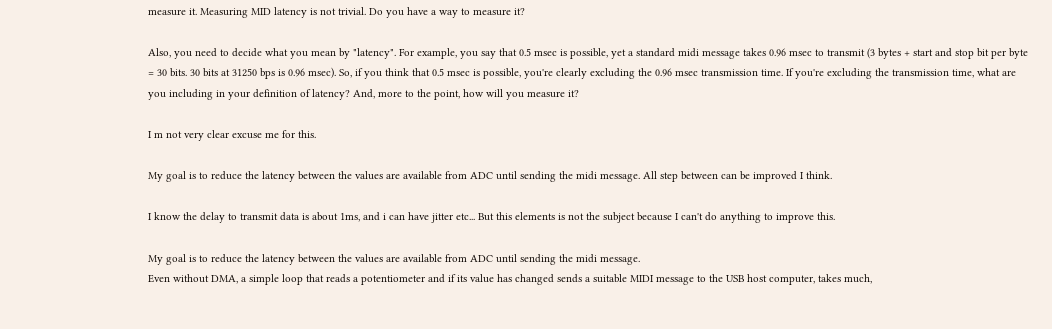measure it. Measuring MID latency is not trivial. Do you have a way to measure it?

Also, you need to decide what you mean by "latency". For example, you say that 0.5 msec is possible, yet a standard midi message takes 0.96 msec to transmit (3 bytes + start and stop bit per byte = 30 bits. 30 bits at 31250 bps is 0.96 msec). So, if you think that 0.5 msec is possible, you're clearly excluding the 0.96 msec transmission time. If you're excluding the transmission time, what are you including in your definition of latency? And, more to the point, how will you measure it?

I m not very clear excuse me for this.

My goal is to reduce the latency between the values are available from ADC until sending the midi message. All step between can be improved I think.

I know the delay to transmit data is about 1ms, and i can have jitter etc... But this elements is not the subject because I can't do anything to improve this.

My goal is to reduce the latency between the values are available from ADC until sending the midi message.
Even without DMA, a simple loop that reads a potentiometer and if its value has changed sends a suitable MIDI message to the USB host computer, takes much,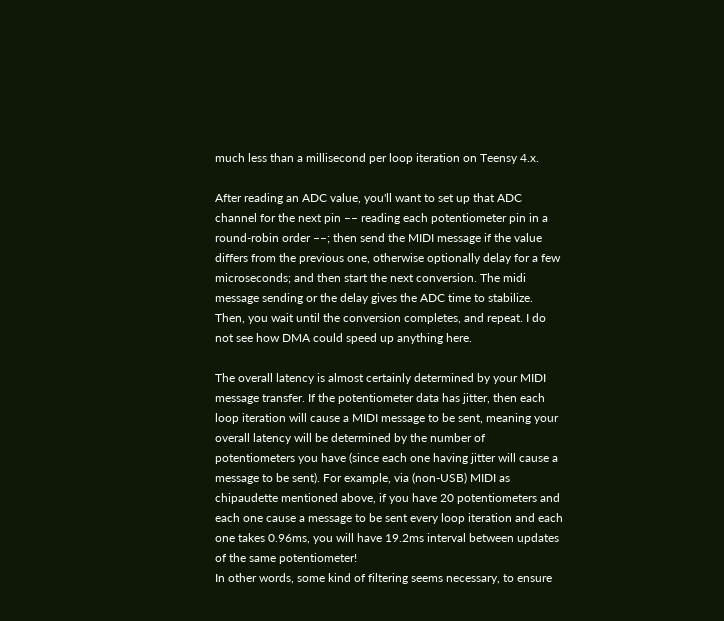much less than a millisecond per loop iteration on Teensy 4.x.

After reading an ADC value, you'll want to set up that ADC channel for the next pin –– reading each potentiometer pin in a round-robin order ––; then send the MIDI message if the value differs from the previous one, otherwise optionally delay for a few microseconds; and then start the next conversion. The midi message sending or the delay gives the ADC time to stabilize. Then, you wait until the conversion completes, and repeat. I do not see how DMA could speed up anything here.

The overall latency is almost certainly determined by your MIDI message transfer. If the potentiometer data has jitter, then each loop iteration will cause a MIDI message to be sent, meaning your overall latency will be determined by the number of potentiometers you have (since each one having jitter will cause a message to be sent). For example, via (non-USB) MIDI as chipaudette mentioned above, if you have 20 potentiometers and each one cause a message to be sent every loop iteration and each one takes 0.96ms, you will have 19.2ms interval between updates of the same potentiometer!
In other words, some kind of filtering seems necessary, to ensure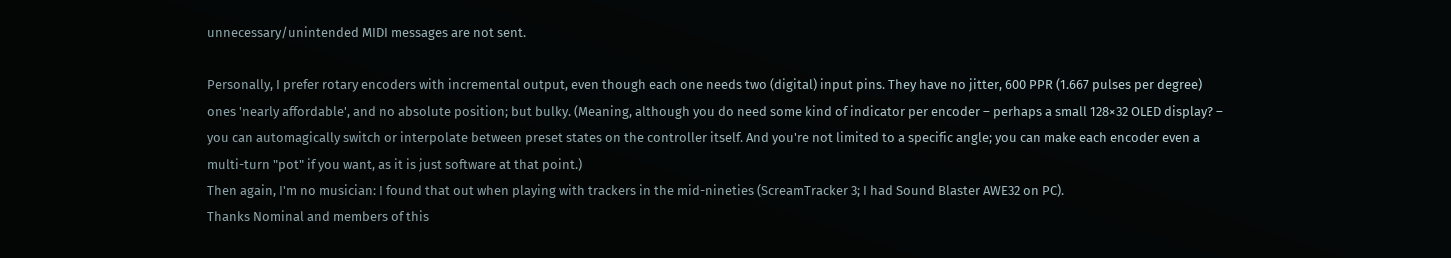unnecessary/unintended MIDI messages are not sent.

Personally, I prefer rotary encoders with incremental output, even though each one needs two (digital) input pins. They have no jitter, 600 PPR (1.667 pulses per degree) ones 'nearly affordable', and no absolute position; but bulky. (Meaning, although you do need some kind of indicator per encoder – perhaps a small 128×32 OLED display? – you can automagically switch or interpolate between preset states on the controller itself. And you're not limited to a specific angle; you can make each encoder even a multi-turn "pot" if you want, as it is just software at that point.)
Then again, I'm no musician: I found that out when playing with trackers in the mid-nineties (ScreamTracker 3; I had Sound Blaster AWE32 on PC).
Thanks Nominal and members of this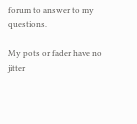forum to answer to my questions.

My pots or fader have no jitter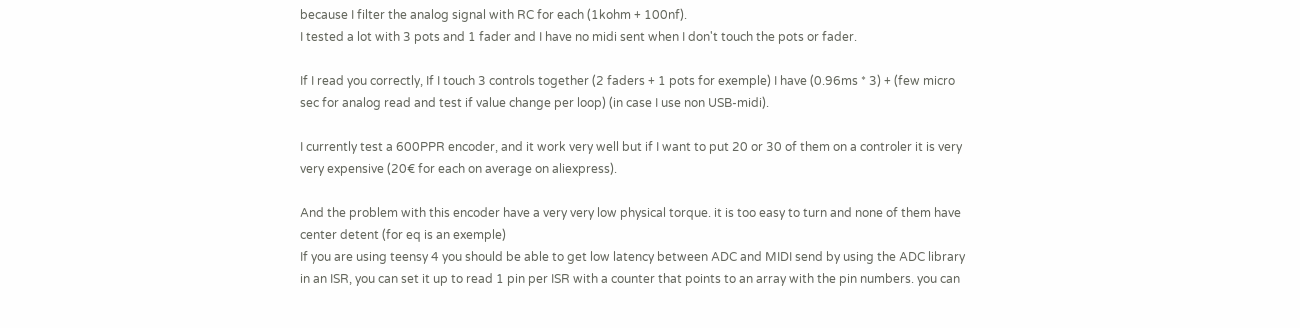because I filter the analog signal with RC for each (1kohm + 100nf).
I tested a lot with 3 pots and 1 fader and I have no midi sent when I don't touch the pots or fader.

If I read you correctly, If I touch 3 controls together (2 faders + 1 pots for exemple) I have (0.96ms * 3) + (few micro sec for analog read and test if value change per loop) (in case I use non USB-midi).

I currently test a 600PPR encoder, and it work very well but if I want to put 20 or 30 of them on a controler it is very very expensive (20€ for each on average on aliexpress).

And the problem with this encoder have a very very low physical torque. it is too easy to turn and none of them have center detent (for eq is an exemple)
If you are using teensy 4 you should be able to get low latency between ADC and MIDI send by using the ADC library in an ISR, you can set it up to read 1 pin per ISR with a counter that points to an array with the pin numbers. you can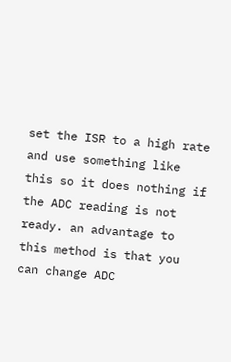set the ISR to a high rate and use something like this so it does nothing if the ADC reading is not ready. an advantage to this method is that you can change ADC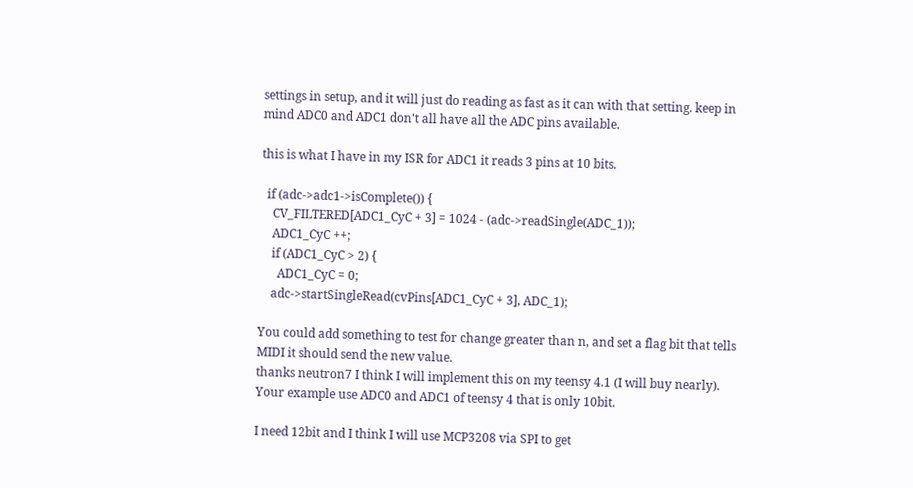settings in setup, and it will just do reading as fast as it can with that setting. keep in mind ADC0 and ADC1 don't all have all the ADC pins available.

this is what I have in my ISR for ADC1 it reads 3 pins at 10 bits.

  if (adc->adc1->isComplete()) {
    CV_FILTERED[ADC1_CyC + 3] = 1024 - (adc->readSingle(ADC_1));
    ADC1_CyC ++;
    if (ADC1_CyC > 2) {
      ADC1_CyC = 0;
    adc->startSingleRead(cvPins[ADC1_CyC + 3], ADC_1);

You could add something to test for change greater than n, and set a flag bit that tells MIDI it should send the new value.
thanks neutron7 I think I will implement this on my teensy 4.1 (I will buy nearly). Your example use ADC0 and ADC1 of teensy 4 that is only 10bit.

I need 12bit and I think I will use MCP3208 via SPI to get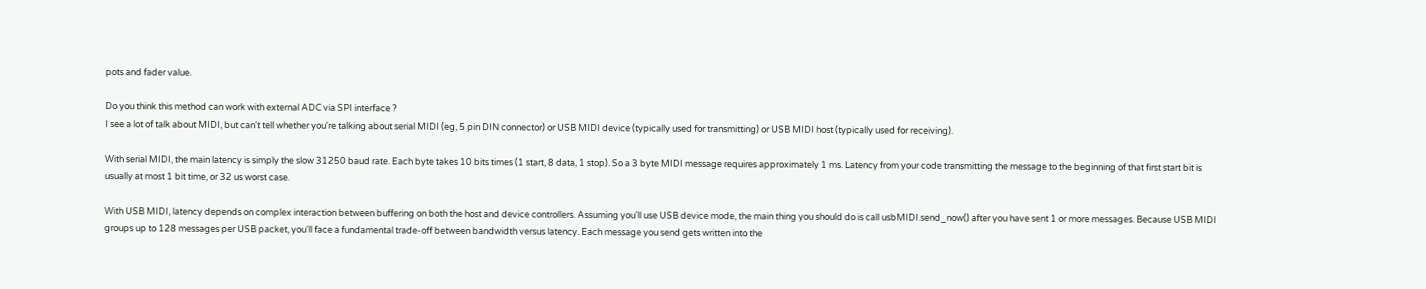pots and fader value.

Do you think this method can work with external ADC via SPI interface ?
I see a lot of talk about MIDI, but can't tell whether you're talking about serial MIDI (eg, 5 pin DIN connector) or USB MIDI device (typically used for transmitting) or USB MIDI host (typically used for receiving).

With serial MIDI, the main latency is simply the slow 31250 baud rate. Each byte takes 10 bits times (1 start, 8 data, 1 stop). So a 3 byte MIDI message requires approximately 1 ms. Latency from your code transmitting the message to the beginning of that first start bit is usually at most 1 bit time, or 32 us worst case.

With USB MIDI, latency depends on complex interaction between buffering on both the host and device controllers. Assuming you'll use USB device mode, the main thing you should do is call usbMIDI.send_now() after you have sent 1 or more messages. Because USB MIDI groups up to 128 messages per USB packet, you'll face a fundamental trade-off between bandwidth versus latency. Each message you send gets written into the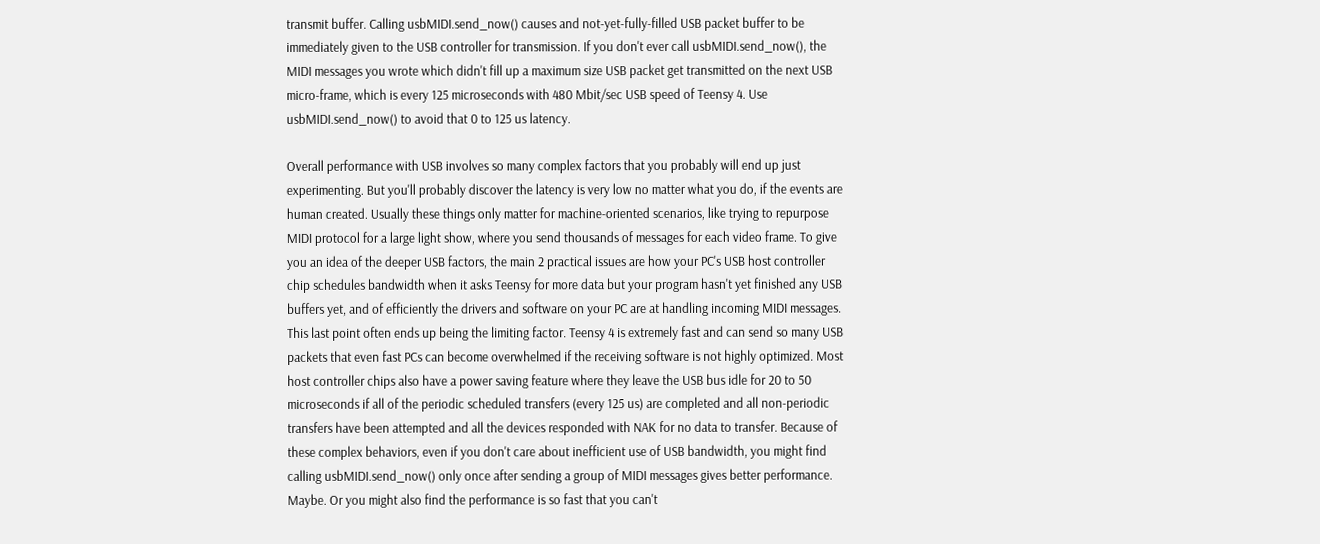transmit buffer. Calling usbMIDI.send_now() causes and not-yet-fully-filled USB packet buffer to be immediately given to the USB controller for transmission. If you don't ever call usbMIDI.send_now(), the MIDI messages you wrote which didn't fill up a maximum size USB packet get transmitted on the next USB micro-frame, which is every 125 microseconds with 480 Mbit/sec USB speed of Teensy 4. Use usbMIDI.send_now() to avoid that 0 to 125 us latency.

Overall performance with USB involves so many complex factors that you probably will end up just experimenting. But you'll probably discover the latency is very low no matter what you do, if the events are human created. Usually these things only matter for machine-oriented scenarios, like trying to repurpose MIDI protocol for a large light show, where you send thousands of messages for each video frame. To give you an idea of the deeper USB factors, the main 2 practical issues are how your PC's USB host controller chip schedules bandwidth when it asks Teensy for more data but your program hasn't yet finished any USB buffers yet, and of efficiently the drivers and software on your PC are at handling incoming MIDI messages. This last point often ends up being the limiting factor. Teensy 4 is extremely fast and can send so many USB packets that even fast PCs can become overwhelmed if the receiving software is not highly optimized. Most host controller chips also have a power saving feature where they leave the USB bus idle for 20 to 50 microseconds if all of the periodic scheduled transfers (every 125 us) are completed and all non-periodic transfers have been attempted and all the devices responded with NAK for no data to transfer. Because of these complex behaviors, even if you don't care about inefficient use of USB bandwidth, you might find calling usbMIDI.send_now() only once after sending a group of MIDI messages gives better performance. Maybe. Or you might also find the performance is so fast that you can't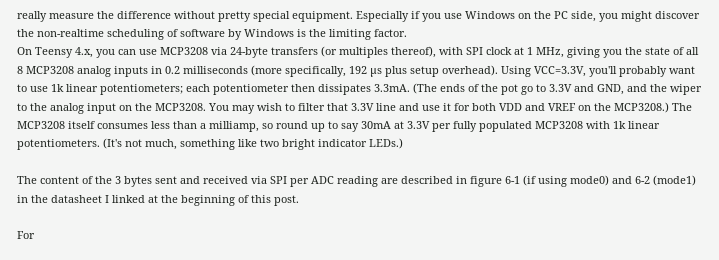really measure the difference without pretty special equipment. Especially if you use Windows on the PC side, you might discover the non-realtime scheduling of software by Windows is the limiting factor.
On Teensy 4.x, you can use MCP3208 via 24-byte transfers (or multiples thereof), with SPI clock at 1 MHz, giving you the state of all 8 MCP3208 analog inputs in 0.2 milliseconds (more specifically, 192 µs plus setup overhead). Using VCC=3.3V, you'll probably want to use 1k linear potentiometers; each potentiometer then dissipates 3.3mA. (The ends of the pot go to 3.3V and GND, and the wiper to the analog input on the MCP3208. You may wish to filter that 3.3V line and use it for both VDD and VREF on the MCP3208.) The MCP3208 itself consumes less than a milliamp, so round up to say 30mA at 3.3V per fully populated MCP3208 with 1k linear potentiometers. (It's not much, something like two bright indicator LEDs.)

The content of the 3 bytes sent and received via SPI per ADC reading are described in figure 6-1 (if using mode0) and 6-2 (mode1) in the datasheet I linked at the beginning of this post.

For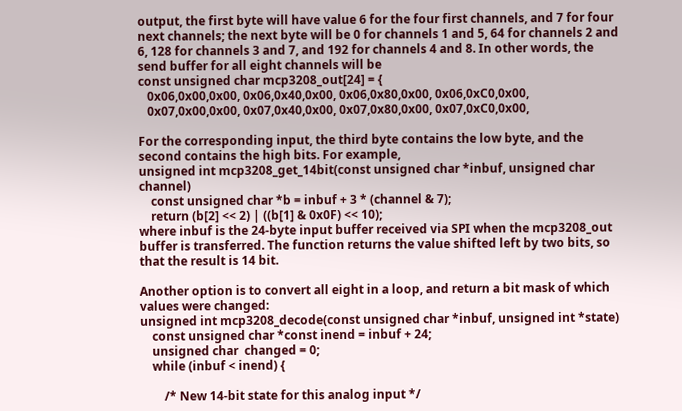output, the first byte will have value 6 for the four first channels, and 7 for four next channels; the next byte will be 0 for channels 1 and 5, 64 for channels 2 and 6, 128 for channels 3 and 7, and 192 for channels 4 and 8. In other words, the send buffer for all eight channels will be
const unsigned char mcp3208_out[24] = {
   0x06,0x00,0x00, 0x06,0x40,0x00, 0x06,0x80,0x00, 0x06,0xC0,0x00,
   0x07,0x00,0x00, 0x07,0x40,0x00, 0x07,0x80,0x00, 0x07,0xC0,0x00,

For the corresponding input, the third byte contains the low byte, and the second contains the high bits. For example,
unsigned int mcp3208_get_14bit(const unsigned char *inbuf, unsigned char channel)
    const unsigned char *b = inbuf + 3 * (channel & 7);
    return (b[2] << 2) | ((b[1] & 0x0F) << 10);
where inbuf is the 24-byte input buffer received via SPI when the mcp3208_out buffer is transferred. The function returns the value shifted left by two bits, so that the result is 14 bit.

Another option is to convert all eight in a loop, and return a bit mask of which values were changed:
unsigned int mcp3208_decode(const unsigned char *inbuf, unsigned int *state)
    const unsigned char *const inend = inbuf + 24;
    unsigned char  changed = 0;
    while (inbuf < inend) {

        /* New 14-bit state for this analog input */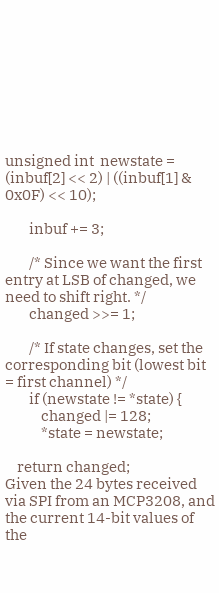unsigned int  newstate = (inbuf[2] << 2) | ((inbuf[1] & 0x0F) << 10);

        inbuf += 3;

        /* Since we want the first entry at LSB of changed, we need to shift right. */
        changed >>= 1;

        /* If state changes, set the corresponding bit (lowest bit = first channel) */
        if (newstate != *state) {
            changed |= 128;
            *state = newstate;

    return changed;
Given the 24 bytes received via SPI from an MCP3208, and the current 14-bit values of the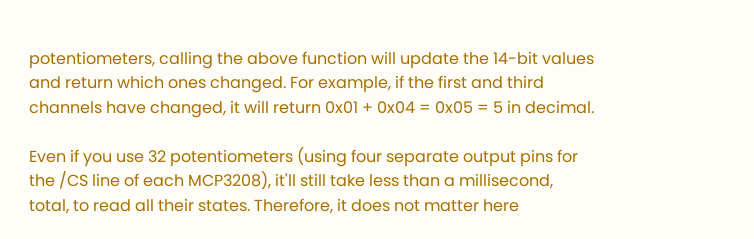potentiometers, calling the above function will update the 14-bit values and return which ones changed. For example, if the first and third channels have changed, it will return 0x01 + 0x04 = 0x05 = 5 in decimal.

Even if you use 32 potentiometers (using four separate output pins for the /CS line of each MCP3208), it'll still take less than a millisecond, total, to read all their states. Therefore, it does not matter here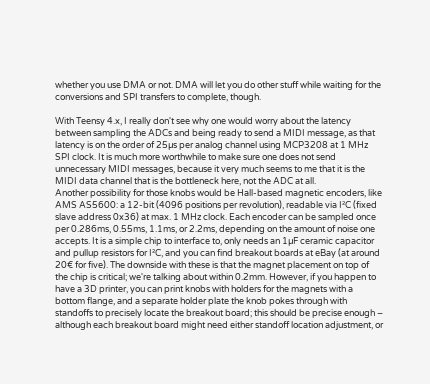whether you use DMA or not. DMA will let you do other stuff while waiting for the conversions and SPI transfers to complete, though.

With Teensy 4.x, I really don't see why one would worry about the latency between sampling the ADCs and being ready to send a MIDI message, as that latency is on the order of 25µs per analog channel using MCP3208 at 1 MHz SPI clock. It is much more worthwhile to make sure one does not send unnecessary MIDI messages, because it very much seems to me that it is the MIDI data channel that is the bottleneck here, not the ADC at all.
Another possibility for those knobs would be Hall-based magnetic encoders, like AMS AS5600: a 12-bit (4096 positions per revolution), readable via I²C (fixed slave address 0x36) at max. 1 MHz clock. Each encoder can be sampled once per 0.286ms, 0.55ms, 1.1ms, or 2.2ms, depending on the amount of noise one accepts. It is a simple chip to interface to, only needs an 1µF ceramic capacitor and pullup resistors for I²C, and you can find breakout boards at eBay (at around 20€ for five). The downside with these is that the magnet placement on top of the chip is critical; we're talking about within 0.2mm. However, if you happen to have a 3D printer, you can print knobs with holders for the magnets with a bottom flange, and a separate holder plate the knob pokes through with standoffs to precisely locate the breakout board; this should be precise enough – although each breakout board might need either standoff location adjustment, or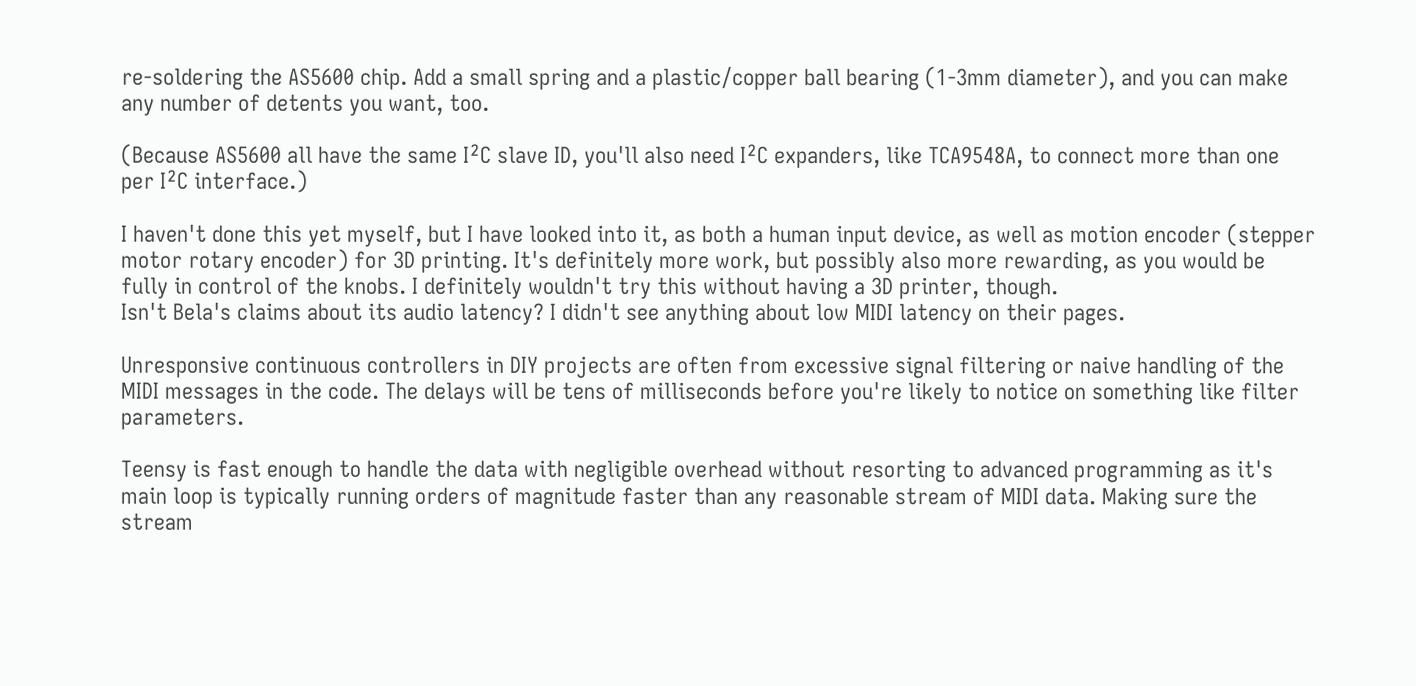re-soldering the AS5600 chip. Add a small spring and a plastic/copper ball bearing (1-3mm diameter), and you can make any number of detents you want, too.

(Because AS5600 all have the same I²C slave ID, you'll also need I²C expanders, like TCA9548A, to connect more than one per I²C interface.)

I haven't done this yet myself, but I have looked into it, as both a human input device, as well as motion encoder (stepper motor rotary encoder) for 3D printing. It's definitely more work, but possibly also more rewarding, as you would be fully in control of the knobs. I definitely wouldn't try this without having a 3D printer, though.
Isn't Bela's claims about its audio latency? I didn't see anything about low MIDI latency on their pages.

Unresponsive continuous controllers in DIY projects are often from excessive signal filtering or naive handling of the MIDI messages in the code. The delays will be tens of milliseconds before you're likely to notice on something like filter parameters.

Teensy is fast enough to handle the data with negligible overhead without resorting to advanced programming as it's main loop is typically running orders of magnitude faster than any reasonable stream of MIDI data. Making sure the stream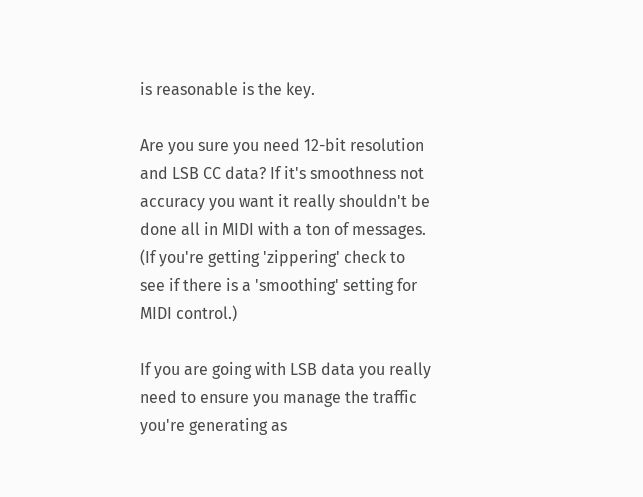is reasonable is the key.

Are you sure you need 12-bit resolution and LSB CC data? If it's smoothness not accuracy you want it really shouldn't be done all in MIDI with a ton of messages. (If you're getting 'zippering' check to see if there is a 'smoothing' setting for MIDI control.)

If you are going with LSB data you really need to ensure you manage the traffic you're generating as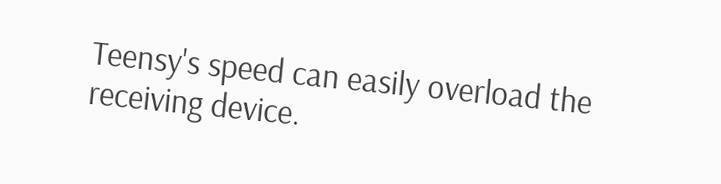Teensy's speed can easily overload the receiving device.